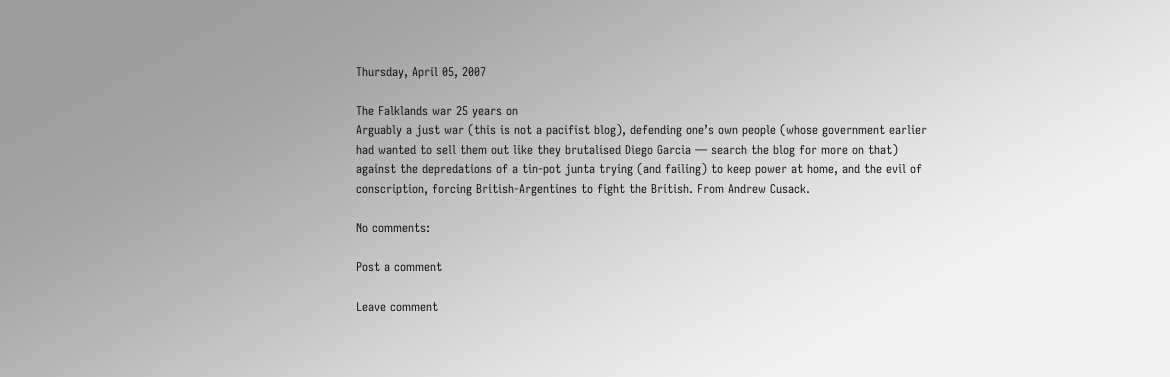Thursday, April 05, 2007

The Falklands war 25 years on
Arguably a just war (this is not a pacifist blog), defending one’s own people (whose government earlier had wanted to sell them out like they brutalised Diego Garcia — search the blog for more on that) against the depredations of a tin-pot junta trying (and failing) to keep power at home, and the evil of conscription, forcing British-Argentines to fight the British. From Andrew Cusack.

No comments:

Post a comment

Leave comment